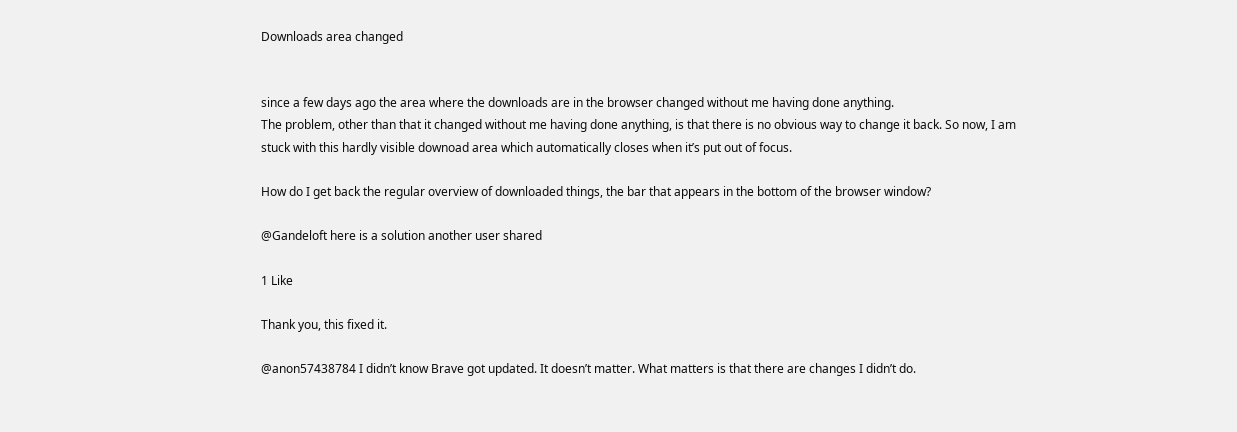Downloads area changed


since a few days ago the area where the downloads are in the browser changed without me having done anything.
The problem, other than that it changed without me having done anything, is that there is no obvious way to change it back. So now, I am stuck with this hardly visible downoad area which automatically closes when it’s put out of focus.

How do I get back the regular overview of downloaded things, the bar that appears in the bottom of the browser window?

@Gandeloft here is a solution another user shared

1 Like

Thank you, this fixed it.

@anon57438784 I didn’t know Brave got updated. It doesn’t matter. What matters is that there are changes I didn’t do.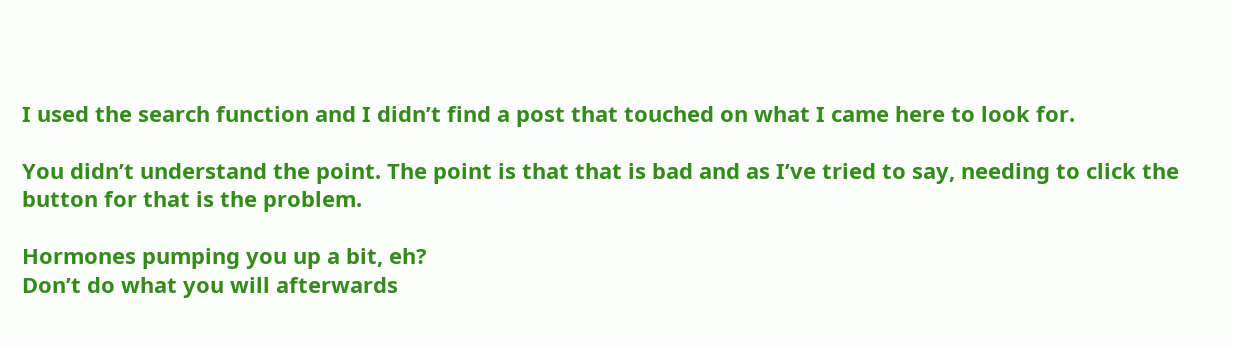I used the search function and I didn’t find a post that touched on what I came here to look for.

You didn’t understand the point. The point is that that is bad and as I’ve tried to say, needing to click the button for that is the problem.

Hormones pumping you up a bit, eh?
Don’t do what you will afterwards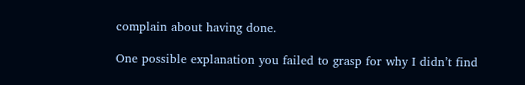complain about having done.

One possible explanation you failed to grasp for why I didn’t find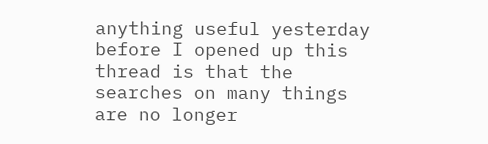anything useful yesterday before I opened up this thread is that the searches on many things are no longer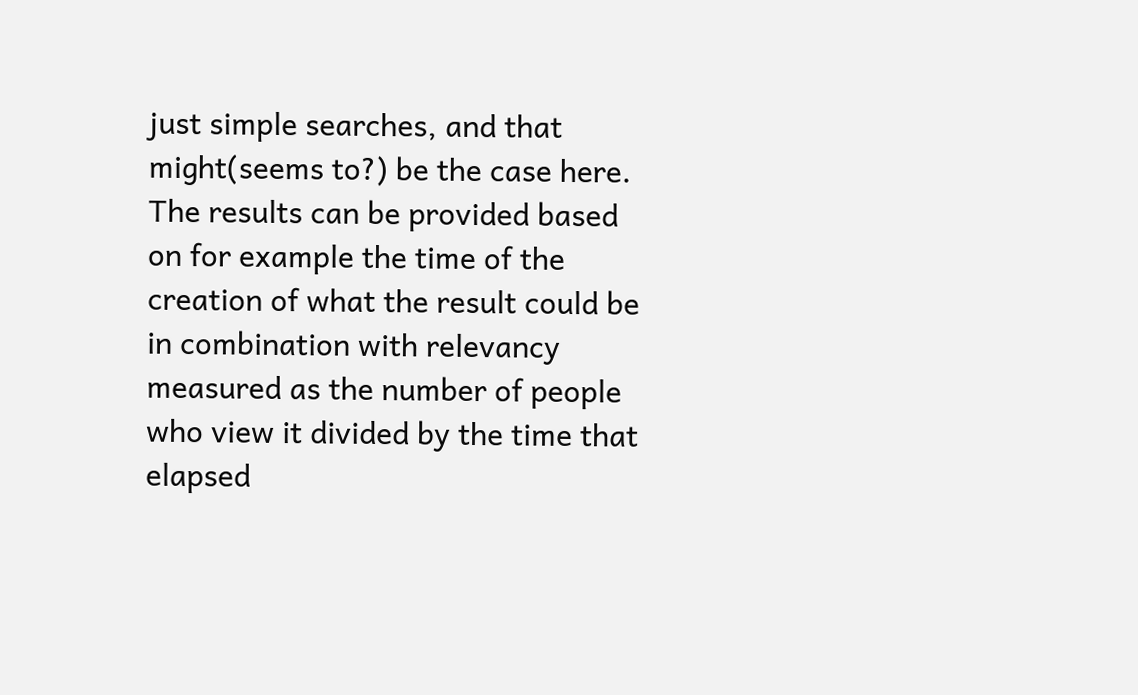just simple searches, and that might(seems to?) be the case here. The results can be provided based on for example the time of the creation of what the result could be in combination with relevancy measured as the number of people who view it divided by the time that elapsed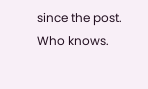since the post. Who knows.